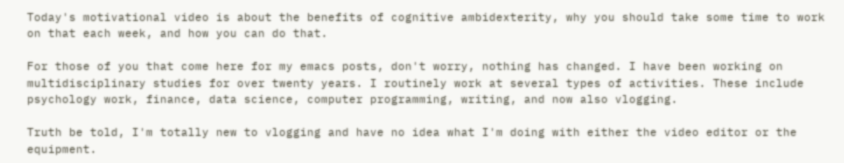Today's motivational video is about the benefits of cognitive ambidexterity, why you should take some time to work on that each week, and how you can do that.

For those of you that come here for my emacs posts, don't worry, nothing has changed. I have been working on multidisciplinary studies for over twenty years. I routinely work at several types of activities. These include psychology work, finance, data science, computer programming, writing, and now also vlogging.

Truth be told, I'm totally new to vlogging and have no idea what I'm doing with either the video editor or the equipment.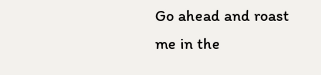Go ahead and roast me in the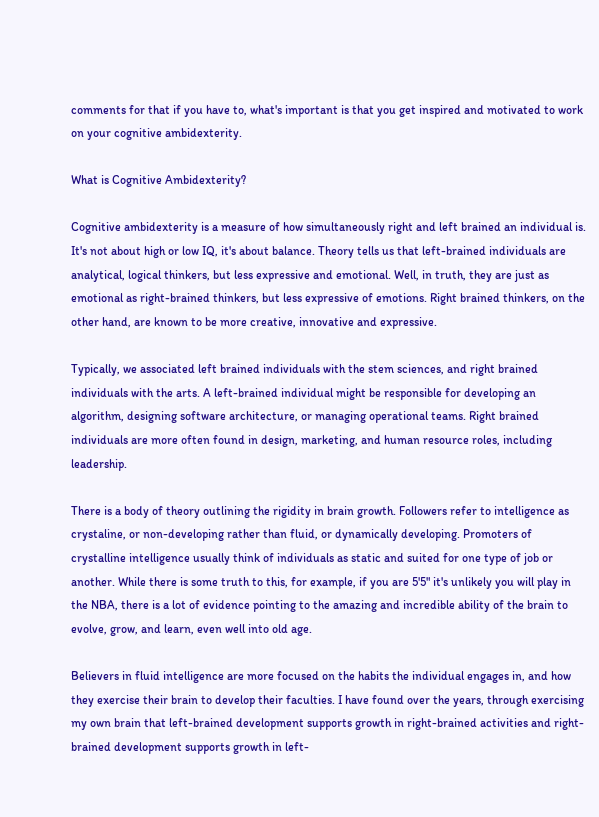comments for that if you have to, what's important is that you get inspired and motivated to work on your cognitive ambidexterity.

What is Cognitive Ambidexterity?

Cognitive ambidexterity is a measure of how simultaneously right and left brained an individual is. It's not about high or low IQ, it's about balance. Theory tells us that left-brained individuals are analytical, logical thinkers, but less expressive and emotional. Well, in truth, they are just as emotional as right-brained thinkers, but less expressive of emotions. Right brained thinkers, on the other hand, are known to be more creative, innovative and expressive.

Typically, we associated left brained individuals with the stem sciences, and right brained individuals with the arts. A left-brained individual might be responsible for developing an algorithm, designing software architecture, or managing operational teams. Right brained individuals are more often found in design, marketing, and human resource roles, including leadership.

There is a body of theory outlining the rigidity in brain growth. Followers refer to intelligence as crystaline, or non-developing rather than fluid, or dynamically developing. Promoters of crystalline intelligence usually think of individuals as static and suited for one type of job or another. While there is some truth to this, for example, if you are 5'5" it's unlikely you will play in the NBA, there is a lot of evidence pointing to the amazing and incredible ability of the brain to evolve, grow, and learn, even well into old age.

Believers in fluid intelligence are more focused on the habits the individual engages in, and how they exercise their brain to develop their faculties. I have found over the years, through exercising my own brain that left-brained development supports growth in right-brained activities and right-brained development supports growth in left-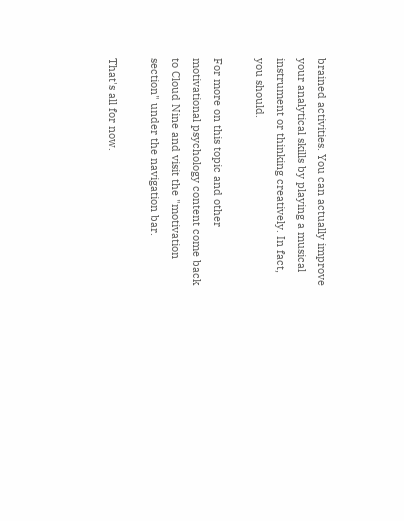brained activities. You can actually improve your analytical skills by playing a musical instrument or thinking creatively. In fact, you should.

For more on this topic and other motivational psychology content come back to Cloud Nine and visit the "motivation section" under the navigation bar.

That's all for now.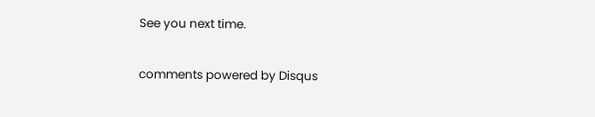See you next time.

comments powered by Disqus